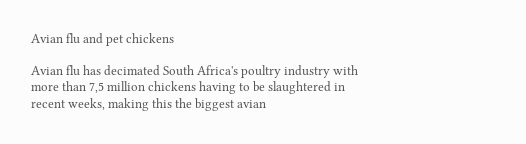Avian flu and pet chickens

Avian flu has decimated South Africa's poultry industry with more than 7,5 million chickens having to be slaughtered in recent weeks, making this the biggest avian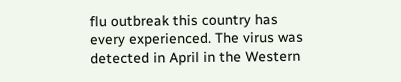flu outbreak this country has every experienced. The virus was detected in April in the Western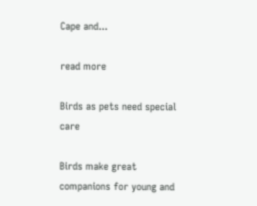Cape and...

read more

Birds as pets need special care

Birds make great companions for young and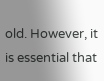old. However, it is essential that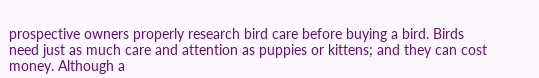prospective owners properly research bird care before buying a bird. Birds need just as much care and attention as puppies or kittens; and they can cost money. Although a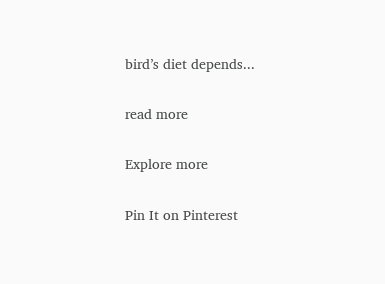bird’s diet depends...

read more

Explore more

Pin It on Pinterest